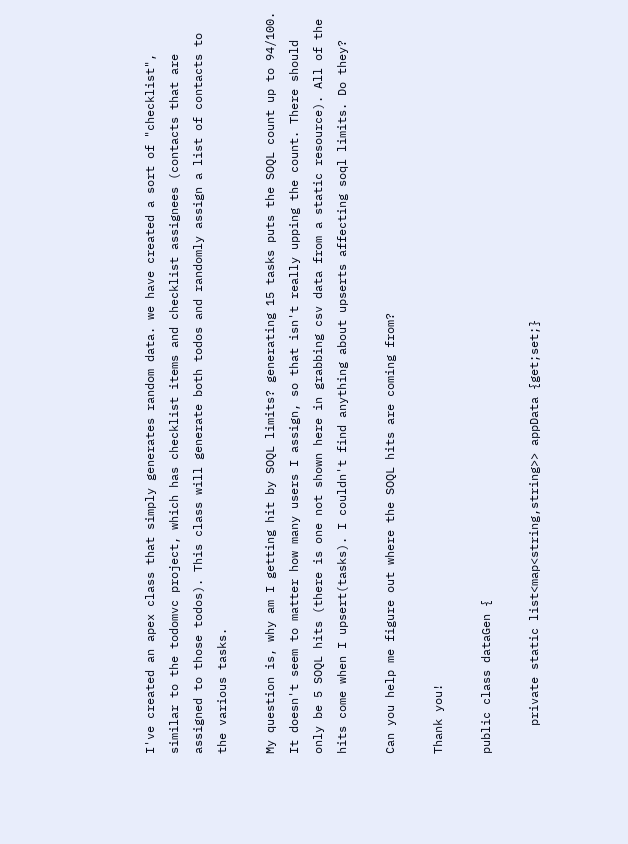I've created an apex class that simply generates random data. we have created a sort of "checklist", similar to the todomvc project, which has checklist items and checklist assignees (contacts that are assigned to those todos). This class will generate both todos and randomly assign a list of contacts to the various tasks.

My question is, why am I getting hit by SOQL limits? generating 15 tasks puts the SOQL count up to 94/100. It doesn't seem to matter how many users I assign, so that isn't really upping the count. There should only be 5 SOQL hits (there is one not shown here in grabbing csv data from a static resource). All of the hits come when I upsert(tasks). I couldn't find anything about upserts affecting soql limits. Do they?

Can you help me figure out where the SOQL hits are coming from?

Thank you!

public class dataGen {

    private static list<map<string,string>> appData {get;set;}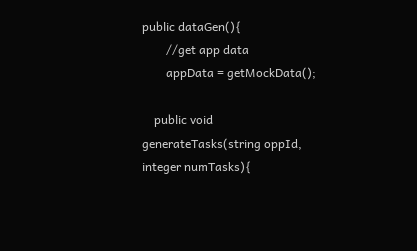public dataGen(){
        //get app data
        appData = getMockData();

    public void generateTasks(string oppId, integer numTasks){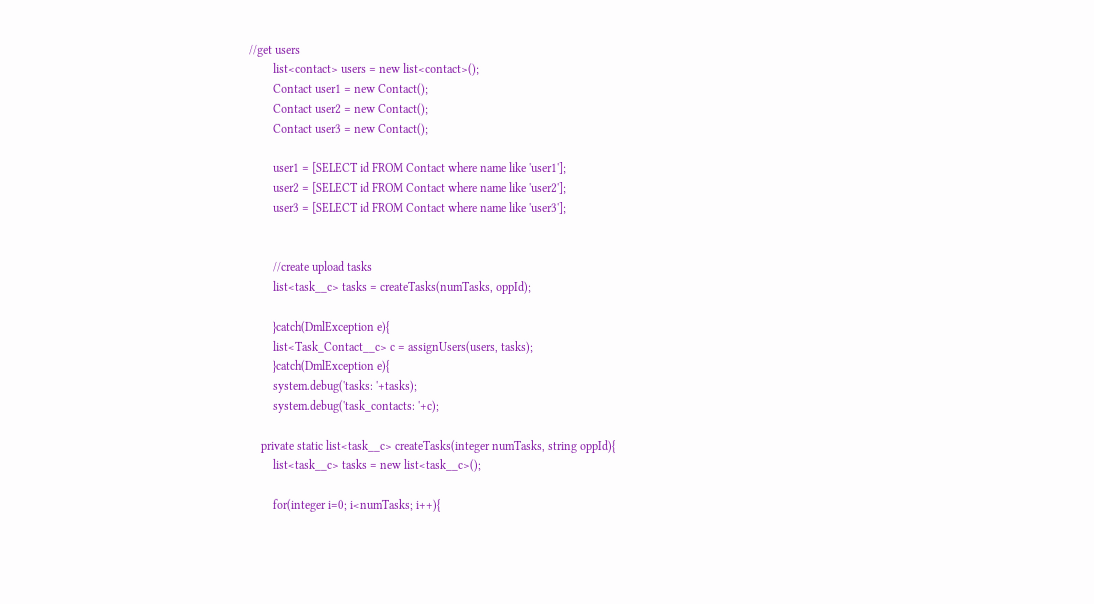//get users
        list<contact> users = new list<contact>();
        Contact user1 = new Contact();
        Contact user2 = new Contact();
        Contact user3 = new Contact();

        user1 = [SELECT id FROM Contact where name like 'user1'];
        user2 = [SELECT id FROM Contact where name like 'user2'];
        user3 = [SELECT id FROM Contact where name like 'user3'];


        //create upload tasks
        list<task__c> tasks = createTasks(numTasks, oppId);

        }catch(DmlException e){
        list<Task_Contact__c> c = assignUsers(users, tasks);
        }catch(DmlException e){
        system.debug('tasks: '+tasks);
        system.debug('task_contacts: '+c);

    private static list<task__c> createTasks(integer numTasks, string oppId){
        list<task__c> tasks = new list<task__c>();

        for(integer i=0; i<numTasks; i++){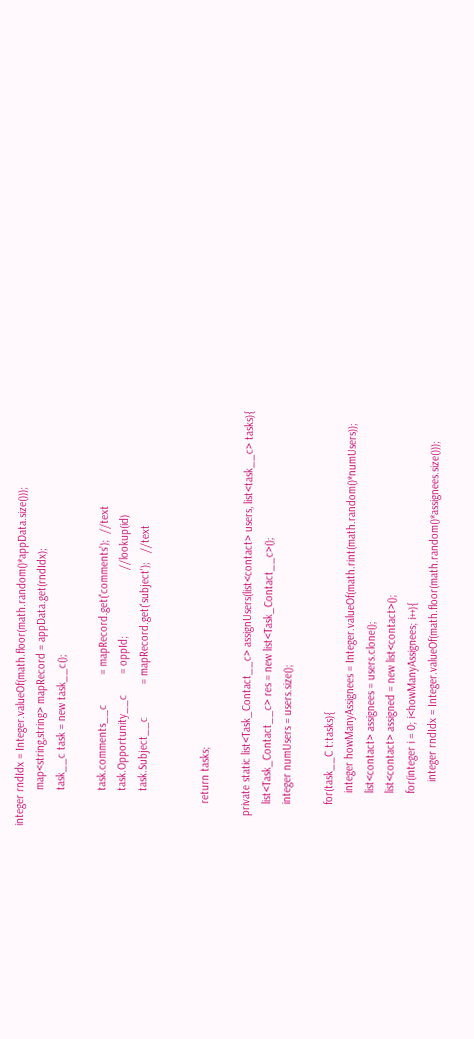integer rndIdx = Integer.valueOf(math.floor(math.random()*appData.size()));
            map<string,string> mapRecord = appData.get(rndIdx);
            task__c task = new task__c();

            task.comments__c          = mapRecord.get('comments');  //text
            task.Opportunity__c       = oppId;                      //lookup(id)
            task.Subject__c           = mapRecord.get('subject');   //text


        return tasks;

    private static list<Task_Contact__c> assignUsers(list<contact> users, list<task__c> tasks){
        list<Task_Contact__c> res = new list<Task_Contact__c>();
        integer numUsers = users.size();

        for(task__C t:tasks){
            integer howManyAssignees = Integer.valueOf(math.rint(math.random()*numUsers));
            list<contact> assignees = users.clone();
            list<contact> assigned = new list<contact>();
            for(integer i = 0; i<howManyAssignees; i++){
                integer rndIdx = Integer.valueOf(math.floor(math.random()*assignees.size()));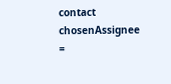contact chosenAssignee =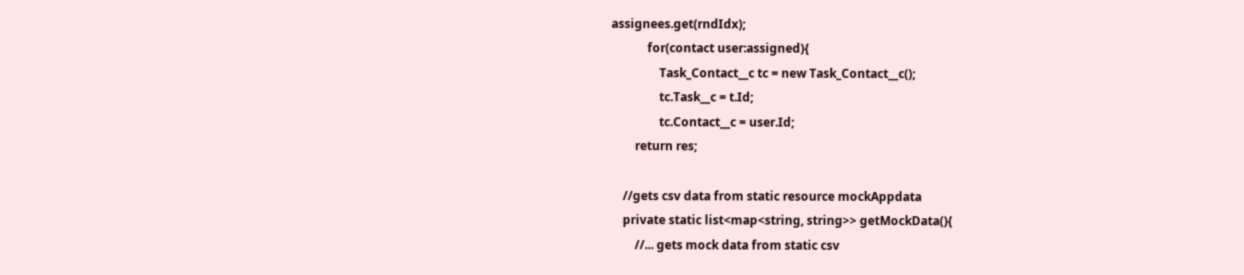assignees.get(rndIdx);
            for(contact user:assigned){
                Task_Contact__c tc = new Task_Contact__c();
                tc.Task__c = t.Id;
                tc.Contact__c = user.Id;
        return res;

    //gets csv data from static resource mockAppdata
    private static list<map<string, string>> getMockData(){
        //... gets mock data from static csv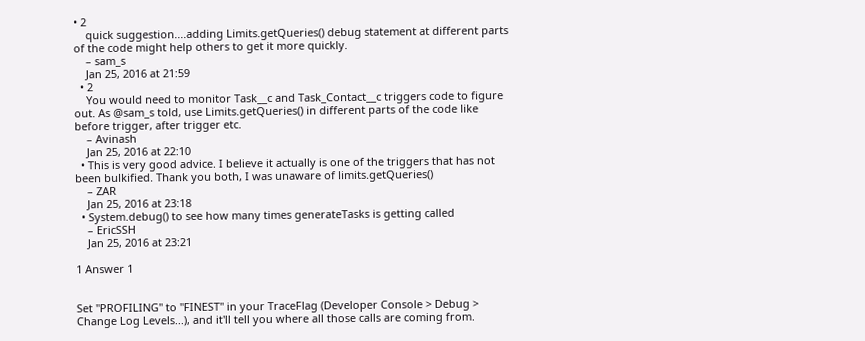• 2
    quick suggestion....adding Limits.getQueries() debug statement at different parts of the code might help others to get it more quickly.
    – sam_s
    Jan 25, 2016 at 21:59
  • 2
    You would need to monitor Task__c and Task_Contact__c triggers code to figure out. As @sam_s told, use Limits.getQueries() in different parts of the code like before trigger, after trigger etc.
    – Avinash
    Jan 25, 2016 at 22:10
  • This is very good advice. I believe it actually is one of the triggers that has not been bulkified. Thank you both, I was unaware of limits.getQueries()
    – ZAR
    Jan 25, 2016 at 23:18
  • System.debug() to see how many times generateTasks is getting called
    – EricSSH
    Jan 25, 2016 at 23:21

1 Answer 1


Set "PROFILING" to "FINEST" in your TraceFlag (Developer Console > Debug > Change Log Levels...), and it'll tell you where all those calls are coming from.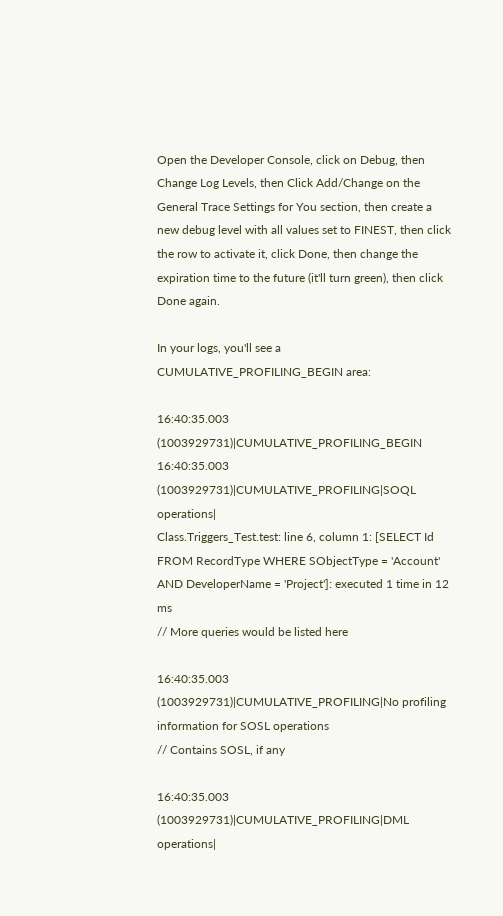Open the Developer Console, click on Debug, then Change Log Levels, then Click Add/Change on the General Trace Settings for You section, then create a new debug level with all values set to FINEST, then click the row to activate it, click Done, then change the expiration time to the future (it'll turn green), then click Done again.

In your logs, you'll see a CUMULATIVE_PROFILING_BEGIN area:

16:40:35.003 (1003929731)|CUMULATIVE_PROFILING_BEGIN
16:40:35.003 (1003929731)|CUMULATIVE_PROFILING|SOQL operations|
Class.Triggers_Test.test: line 6, column 1: [SELECT Id FROM RecordType WHERE SObjectType = 'Account' AND DeveloperName = 'Project']: executed 1 time in 12 ms
// More queries would be listed here

16:40:35.003 (1003929731)|CUMULATIVE_PROFILING|No profiling information for SOSL operations
// Contains SOSL, if any

16:40:35.003 (1003929731)|CUMULATIVE_PROFILING|DML operations|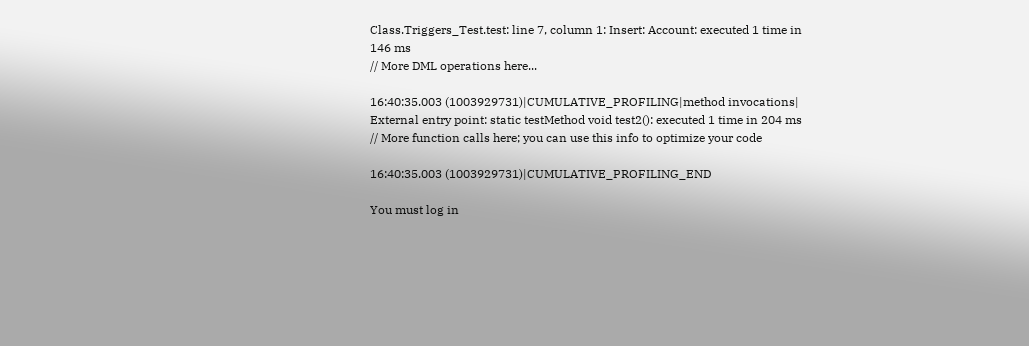Class.Triggers_Test.test: line 7, column 1: Insert: Account: executed 1 time in 146 ms
// More DML operations here...

16:40:35.003 (1003929731)|CUMULATIVE_PROFILING|method invocations|
External entry point: static testMethod void test2(): executed 1 time in 204 ms
// More function calls here; you can use this info to optimize your code

16:40:35.003 (1003929731)|CUMULATIVE_PROFILING_END

You must log in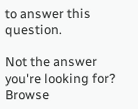to answer this question.

Not the answer you're looking for? Browse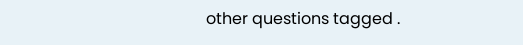other questions tagged .